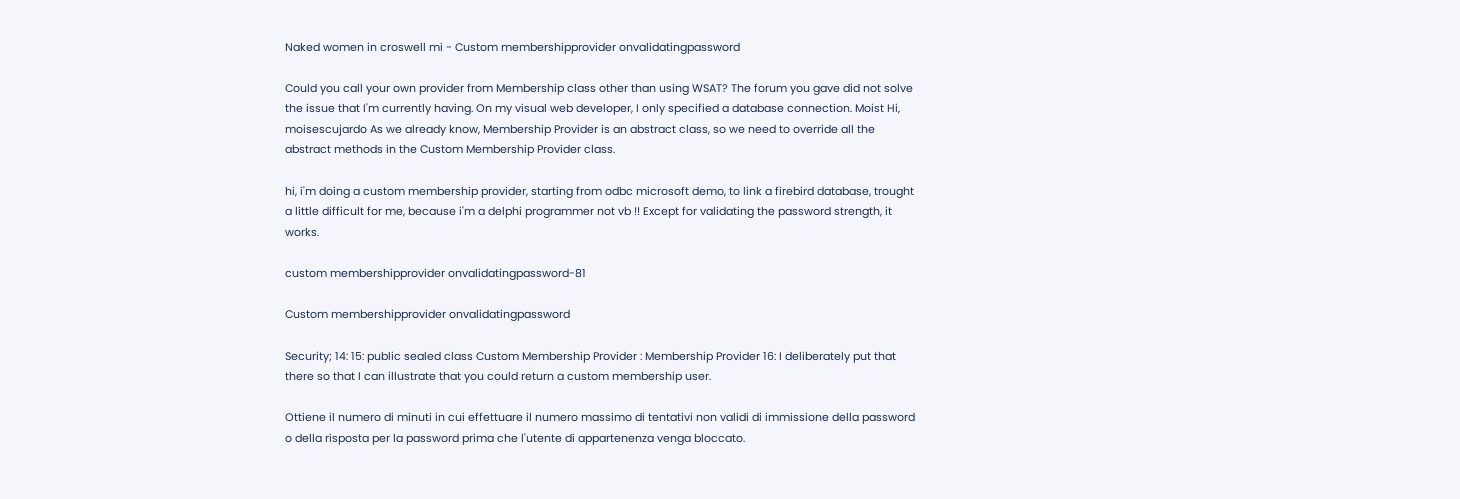Naked women in croswell mi - Custom membershipprovider onvalidatingpassword

Could you call your own provider from Membership class other than using WSAT? The forum you gave did not solve the issue that I'm currently having. On my visual web developer, I only specified a database connection. Moist Hi, moisescujardo As we already know, Membership Provider is an abstract class, so we need to override all the abstract methods in the Custom Membership Provider class.

hi, i'm doing a custom membership provider, starting from odbc microsoft demo, to link a firebird database, trought a little difficult for me, because i'm a delphi programmer not vb !! Except for validating the password strength, it works.

custom membershipprovider onvalidatingpassword-81

Custom membershipprovider onvalidatingpassword

Security; 14: 15: public sealed class Custom Membership Provider : Membership Provider 16: I deliberately put that there so that I can illustrate that you could return a custom membership user.

Ottiene il numero di minuti in cui effettuare il numero massimo di tentativi non validi di immissione della password o della risposta per la password prima che l'utente di appartenenza venga bloccato.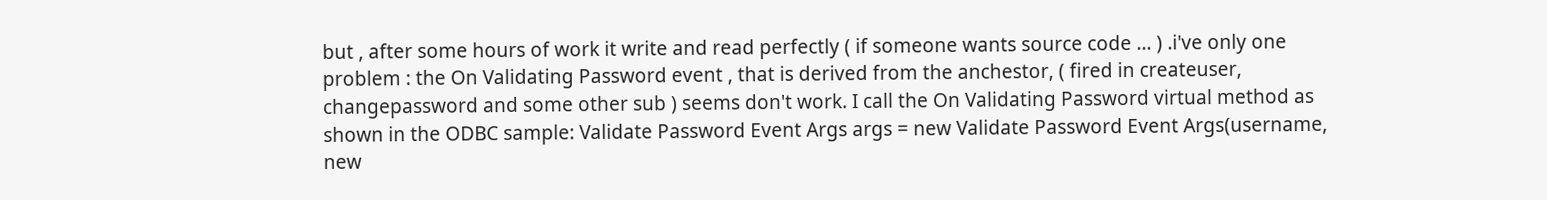but , after some hours of work it write and read perfectly ( if someone wants source code ... ) .i've only one problem : the On Validating Password event , that is derived from the anchestor, ( fired in createuser, changepassword and some other sub ) seems don't work. I call the On Validating Password virtual method as shown in the ODBC sample: Validate Password Event Args args = new Validate Password Event Args(username, new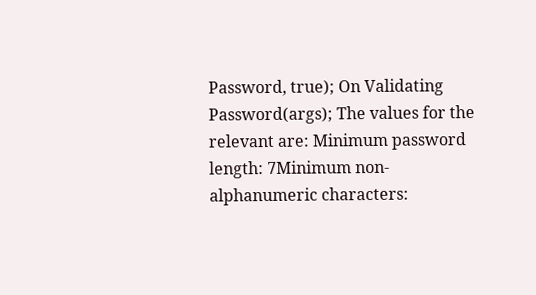Password, true); On Validating Password(args); The values for the relevant are: Minimum password length: 7Minimum non-alphanumeric characters: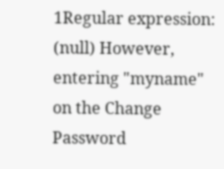1Regular expression: (null) However, entering "myname" on the Change Password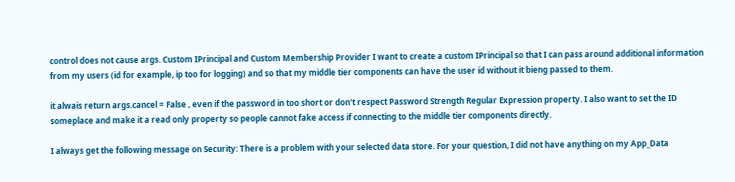control does not cause args. Custom IPrincipal and Custom Membership Provider I want to create a custom IPrincipal so that I can pass around additional information from my users (id for example, ip too for logging) and so that my middle tier components can have the user id without it bieng passed to them.

it alwais return args.cancel = False , even if the password in too short or don't respect Password Strength Regular Expression property. I also want to set the ID someplace and make it a read only property so people cannot fake access if connecting to the middle tier components directly.

I always get the following message on Security: There is a problem with your selected data store. For your question, I did not have anything on my App_Data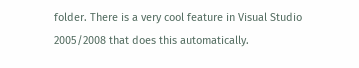folder. There is a very cool feature in Visual Studio 2005/2008 that does this automatically.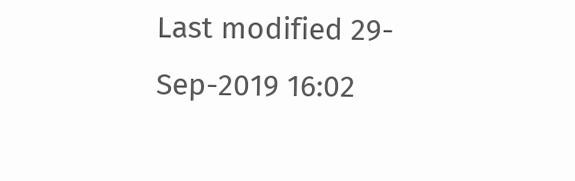Last modified 29-Sep-2019 16:02